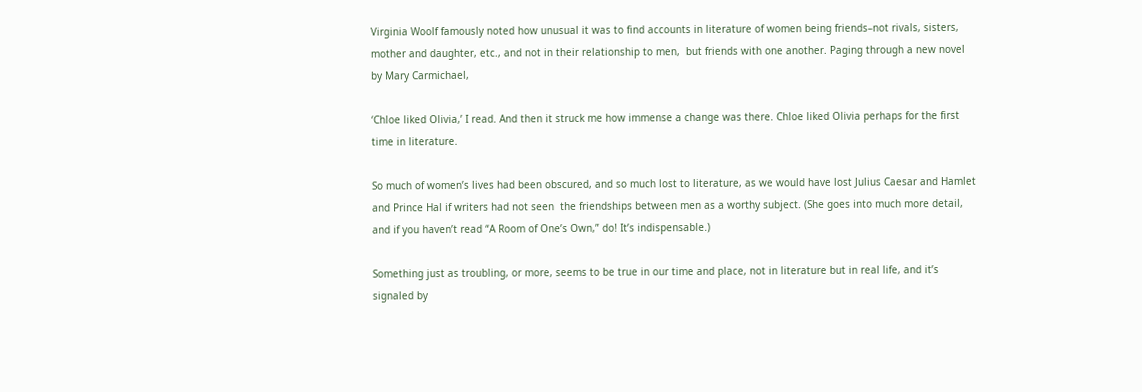Virginia Woolf famously noted how unusual it was to find accounts in literature of women being friends–not rivals, sisters, mother and daughter, etc., and not in their relationship to men,  but friends with one another. Paging through a new novel by Mary Carmichael,

‘Chloe liked Olivia,’ I read. And then it struck me how immense a change was there. Chloe liked Olivia perhaps for the first time in literature.

So much of women’s lives had been obscured, and so much lost to literature, as we would have lost Julius Caesar and Hamlet and Prince Hal if writers had not seen  the friendships between men as a worthy subject. (She goes into much more detail, and if you haven’t read “A Room of One’s Own,” do! It’s indispensable.)

Something just as troubling, or more, seems to be true in our time and place, not in literature but in real life, and it’s signaled by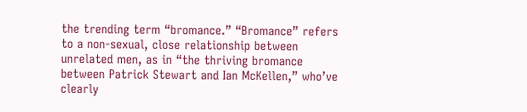the trending term “bromance.” “Bromance” refers to a non-sexual, close relationship between unrelated men, as in “the thriving bromance between Patrick Stewart and Ian McKellen,” who’ve clearly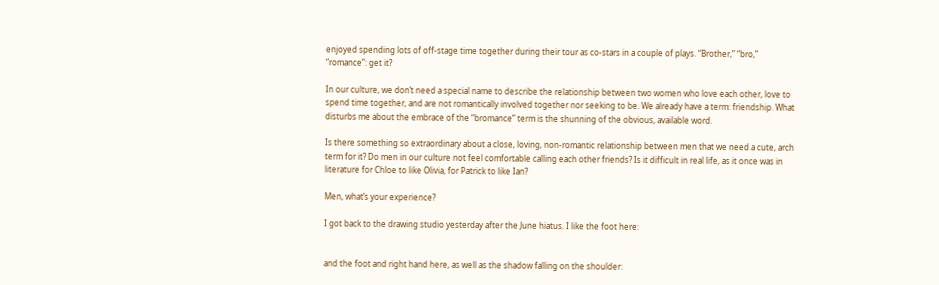enjoyed spending lots of off-stage time together during their tour as co-stars in a couple of plays. “Brother,” “bro,” “romance”: get it?

In our culture, we don’t need a special name to describe the relationship between two women who love each other, love to spend time together, and are not romantically involved together nor seeking to be. We already have a term: friendship. What disturbs me about the embrace of the “bromance” term is the shunning of the obvious, available word.

Is there something so extraordinary about a close, loving, non-romantic relationship between men that we need a cute, arch term for it? Do men in our culture not feel comfortable calling each other friends? Is it difficult in real life, as it once was in literature for Chloe to like Olivia, for Patrick to like Ian?

Men, what’s your experience?

I got back to the drawing studio yesterday after the June hiatus. I like the foot here:


and the foot and right hand here, as well as the shadow falling on the shoulder: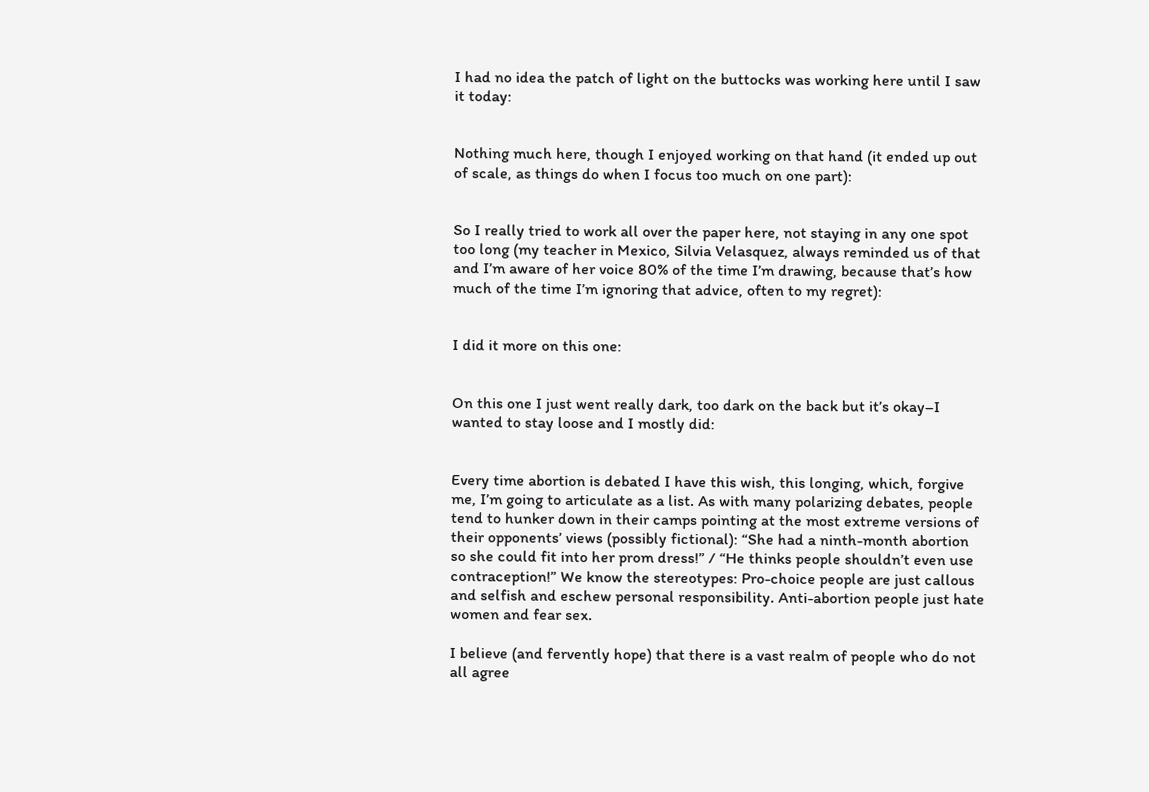I had no idea the patch of light on the buttocks was working here until I saw it today:


Nothing much here, though I enjoyed working on that hand (it ended up out of scale, as things do when I focus too much on one part):


So I really tried to work all over the paper here, not staying in any one spot too long (my teacher in Mexico, Silvia Velasquez, always reminded us of that and I’m aware of her voice 80% of the time I’m drawing, because that’s how much of the time I’m ignoring that advice, often to my regret):


I did it more on this one:


On this one I just went really dark, too dark on the back but it’s okay–I wanted to stay loose and I mostly did:


Every time abortion is debated I have this wish, this longing, which, forgive me, I’m going to articulate as a list. As with many polarizing debates, people tend to hunker down in their camps pointing at the most extreme versions of their opponents’ views (possibly fictional): “She had a ninth-month abortion so she could fit into her prom dress!” / “He thinks people shouldn’t even use contraception!” We know the stereotypes: Pro-choice people are just callous and selfish and eschew personal responsibility. Anti-abortion people just hate women and fear sex.

I believe (and fervently hope) that there is a vast realm of people who do not all agree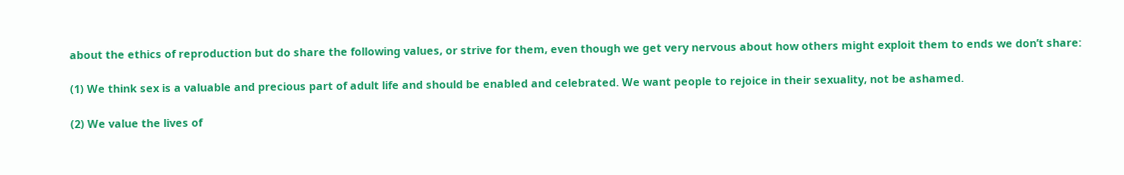about the ethics of reproduction but do share the following values, or strive for them, even though we get very nervous about how others might exploit them to ends we don’t share:

(1) We think sex is a valuable and precious part of adult life and should be enabled and celebrated. We want people to rejoice in their sexuality, not be ashamed.

(2) We value the lives of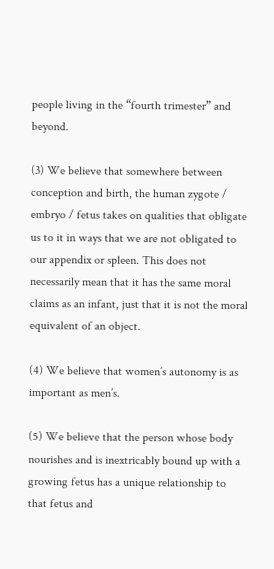people living in the “fourth trimester” and beyond.

(3) We believe that somewhere between conception and birth, the human zygote / embryo / fetus takes on qualities that obligate us to it in ways that we are not obligated to our appendix or spleen. This does not necessarily mean that it has the same moral claims as an infant, just that it is not the moral equivalent of an object.

(4) We believe that women’s autonomy is as important as men’s.

(5) We believe that the person whose body nourishes and is inextricably bound up with a growing fetus has a unique relationship to that fetus and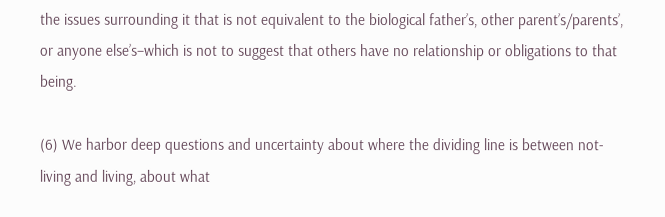the issues surrounding it that is not equivalent to the biological father’s, other parent’s/parents’, or anyone else’s–which is not to suggest that others have no relationship or obligations to that being.

(6) We harbor deep questions and uncertainty about where the dividing line is between not-living and living, about what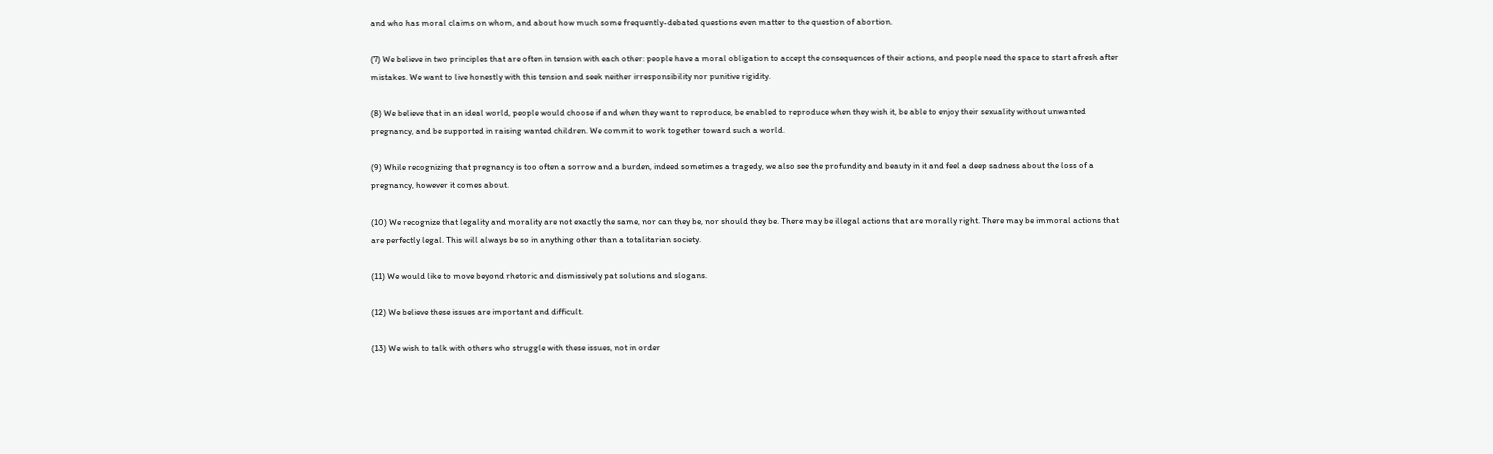and who has moral claims on whom, and about how much some frequently-debated questions even matter to the question of abortion.

(7) We believe in two principles that are often in tension with each other: people have a moral obligation to accept the consequences of their actions, and people need the space to start afresh after mistakes. We want to live honestly with this tension and seek neither irresponsibility nor punitive rigidity.

(8) We believe that in an ideal world, people would choose if and when they want to reproduce, be enabled to reproduce when they wish it, be able to enjoy their sexuality without unwanted pregnancy, and be supported in raising wanted children. We commit to work together toward such a world.

(9) While recognizing that pregnancy is too often a sorrow and a burden, indeed sometimes a tragedy, we also see the profundity and beauty in it and feel a deep sadness about the loss of a pregnancy, however it comes about.

(10) We recognize that legality and morality are not exactly the same, nor can they be, nor should they be. There may be illegal actions that are morally right. There may be immoral actions that are perfectly legal. This will always be so in anything other than a totalitarian society.

(11) We would like to move beyond rhetoric and dismissively pat solutions and slogans.

(12) We believe these issues are important and difficult.

(13) We wish to talk with others who struggle with these issues, not in order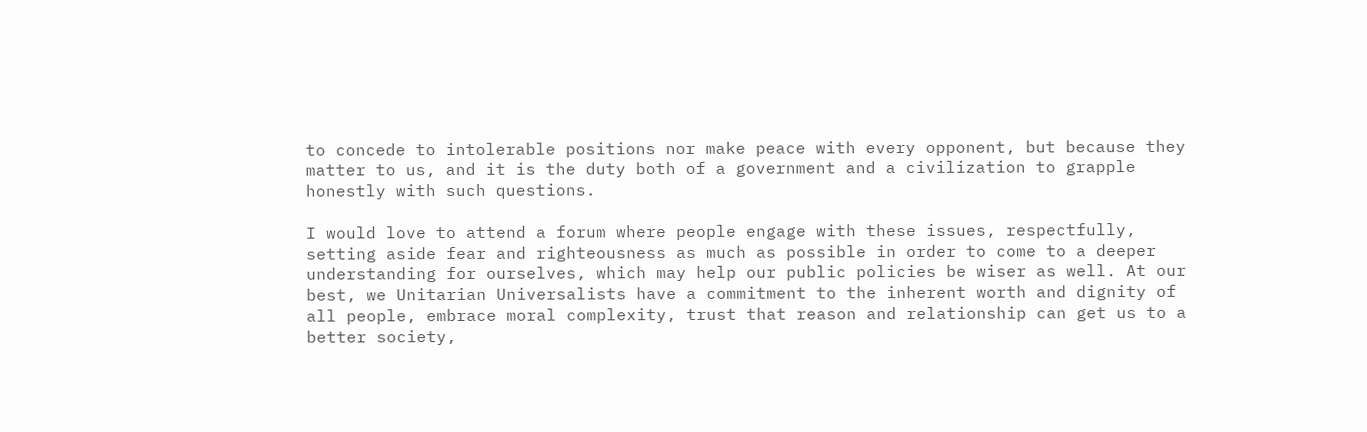to concede to intolerable positions nor make peace with every opponent, but because they matter to us, and it is the duty both of a government and a civilization to grapple honestly with such questions.

I would love to attend a forum where people engage with these issues, respectfully, setting aside fear and righteousness as much as possible in order to come to a deeper understanding for ourselves, which may help our public policies be wiser as well. At our best, we Unitarian Universalists have a commitment to the inherent worth and dignity of all people, embrace moral complexity, trust that reason and relationship can get us to a better society,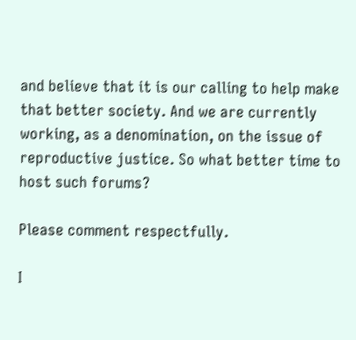and believe that it is our calling to help make that better society. And we are currently working, as a denomination, on the issue of reproductive justice. So what better time to host such forums?

Please comment respectfully.

I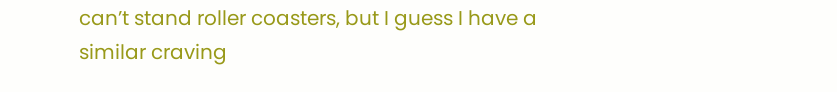can’t stand roller coasters, but I guess I have a similar craving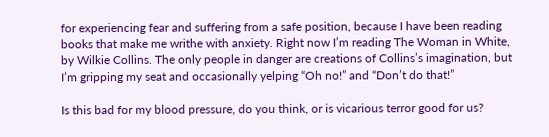for experiencing fear and suffering from a safe position, because I have been reading books that make me writhe with anxiety. Right now I’m reading The Woman in White, by Wilkie Collins. The only people in danger are creations of Collins’s imagination, but I’m gripping my seat and occasionally yelping “Oh no!” and “Don’t do that!”

Is this bad for my blood pressure, do you think, or is vicarious terror good for us?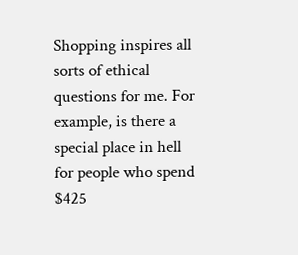Shopping inspires all sorts of ethical questions for me. For example, is there a special place in hell for people who spend $425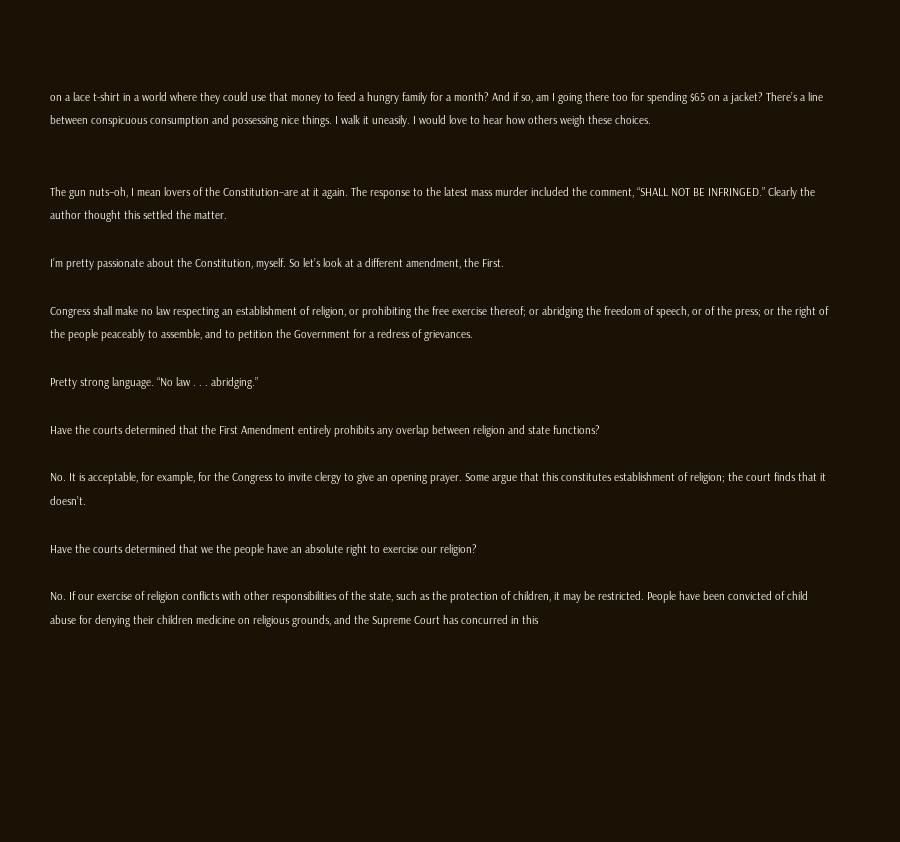on a lace t-shirt in a world where they could use that money to feed a hungry family for a month? And if so, am I going there too for spending $65 on a jacket? There’s a line between conspicuous consumption and possessing nice things. I walk it uneasily. I would love to hear how others weigh these choices.


The gun nuts–oh, I mean lovers of the Constitution–are at it again. The response to the latest mass murder included the comment, “SHALL NOT BE INFRINGED.” Clearly the author thought this settled the matter.

I’m pretty passionate about the Constitution, myself. So let’s look at a different amendment, the First.

Congress shall make no law respecting an establishment of religion, or prohibiting the free exercise thereof; or abridging the freedom of speech, or of the press; or the right of the people peaceably to assemble, and to petition the Government for a redress of grievances.

Pretty strong language. “No law . . . abridging.”

Have the courts determined that the First Amendment entirely prohibits any overlap between religion and state functions?

No. It is acceptable, for example, for the Congress to invite clergy to give an opening prayer. Some argue that this constitutes establishment of religion; the court finds that it doesn’t.

Have the courts determined that we the people have an absolute right to exercise our religion?

No. If our exercise of religion conflicts with other responsibilities of the state, such as the protection of children, it may be restricted. People have been convicted of child abuse for denying their children medicine on religious grounds, and the Supreme Court has concurred in this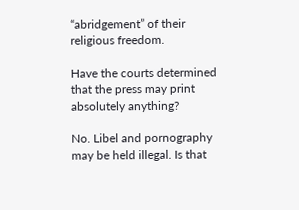“abridgement” of their religious freedom.

Have the courts determined that the press may print absolutely anything?

No. Libel and pornography may be held illegal. Is that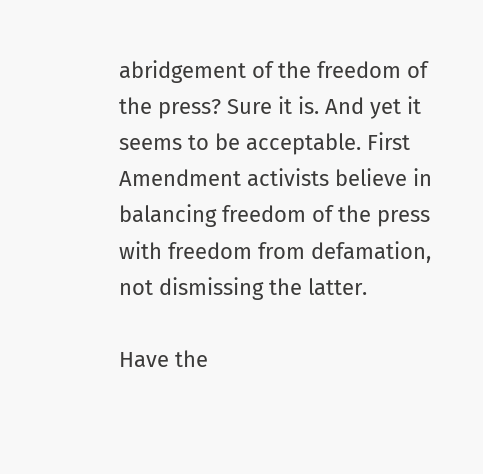abridgement of the freedom of the press? Sure it is. And yet it seems to be acceptable. First Amendment activists believe in balancing freedom of the press with freedom from defamation, not dismissing the latter.

Have the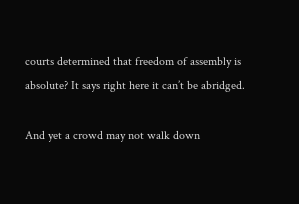courts determined that freedom of assembly is absolute? It says right here it can’t be abridged.

And yet a crowd may not walk down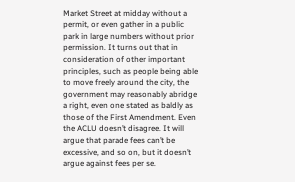Market Street at midday without a permit, or even gather in a public park in large numbers without prior permission. It turns out that in consideration of other important principles, such as people being able to move freely around the city, the government may reasonably abridge a right, even one stated as baldly as those of the First Amendment. Even the ACLU doesn’t disagree. It will argue that parade fees can’t be excessive, and so on, but it doesn’t argue against fees per se.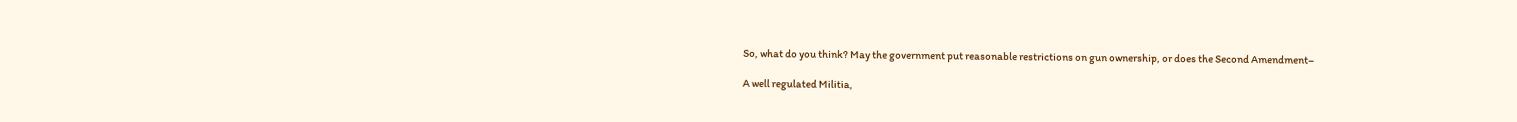So, what do you think? May the government put reasonable restrictions on gun ownership, or does the Second Amendment–

A well regulated Militia,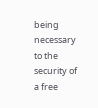being necessary to the security of a free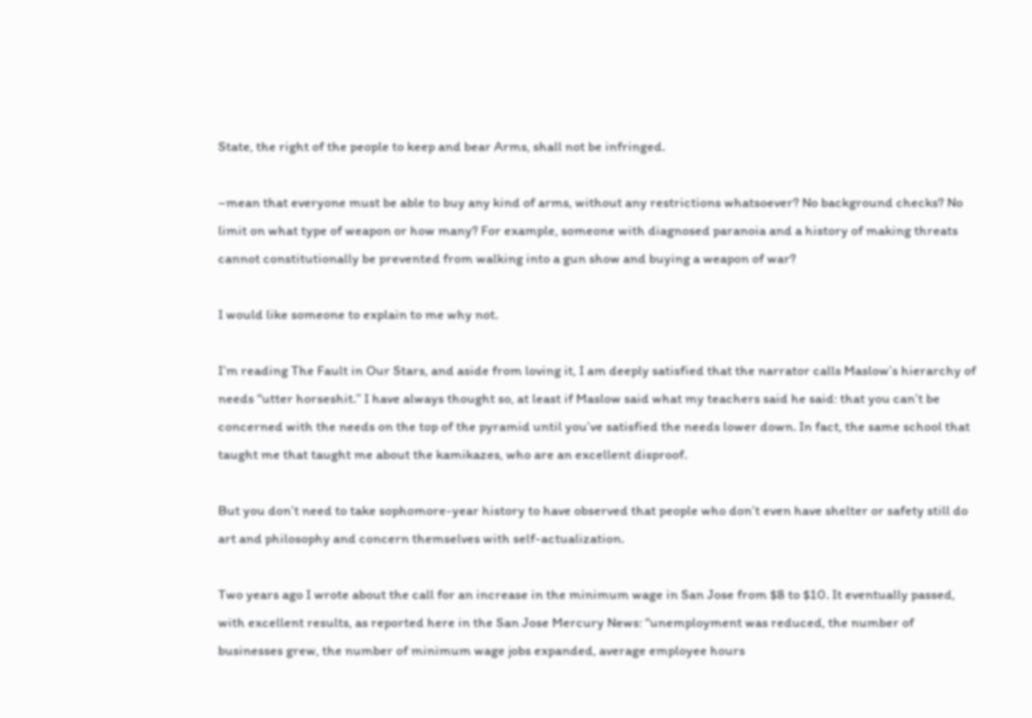State, the right of the people to keep and bear Arms, shall not be infringed.

–mean that everyone must be able to buy any kind of arms, without any restrictions whatsoever? No background checks? No limit on what type of weapon or how many? For example, someone with diagnosed paranoia and a history of making threats cannot constitutionally be prevented from walking into a gun show and buying a weapon of war?

I would like someone to explain to me why not.

I’m reading The Fault in Our Stars, and aside from loving it, I am deeply satisfied that the narrator calls Maslow’s hierarchy of needs “utter horseshit.” I have always thought so, at least if Maslow said what my teachers said he said: that you can’t be concerned with the needs on the top of the pyramid until you’ve satisfied the needs lower down. In fact, the same school that taught me that taught me about the kamikazes, who are an excellent disproof.

But you don’t need to take sophomore-year history to have observed that people who don’t even have shelter or safety still do art and philosophy and concern themselves with self-actualization.

Two years ago I wrote about the call for an increase in the minimum wage in San Jose from $8 to $10. It eventually passed, with excellent results, as reported here in the San Jose Mercury News: “unemployment was reduced, the number of businesses grew, the number of minimum wage jobs expanded, average employee hours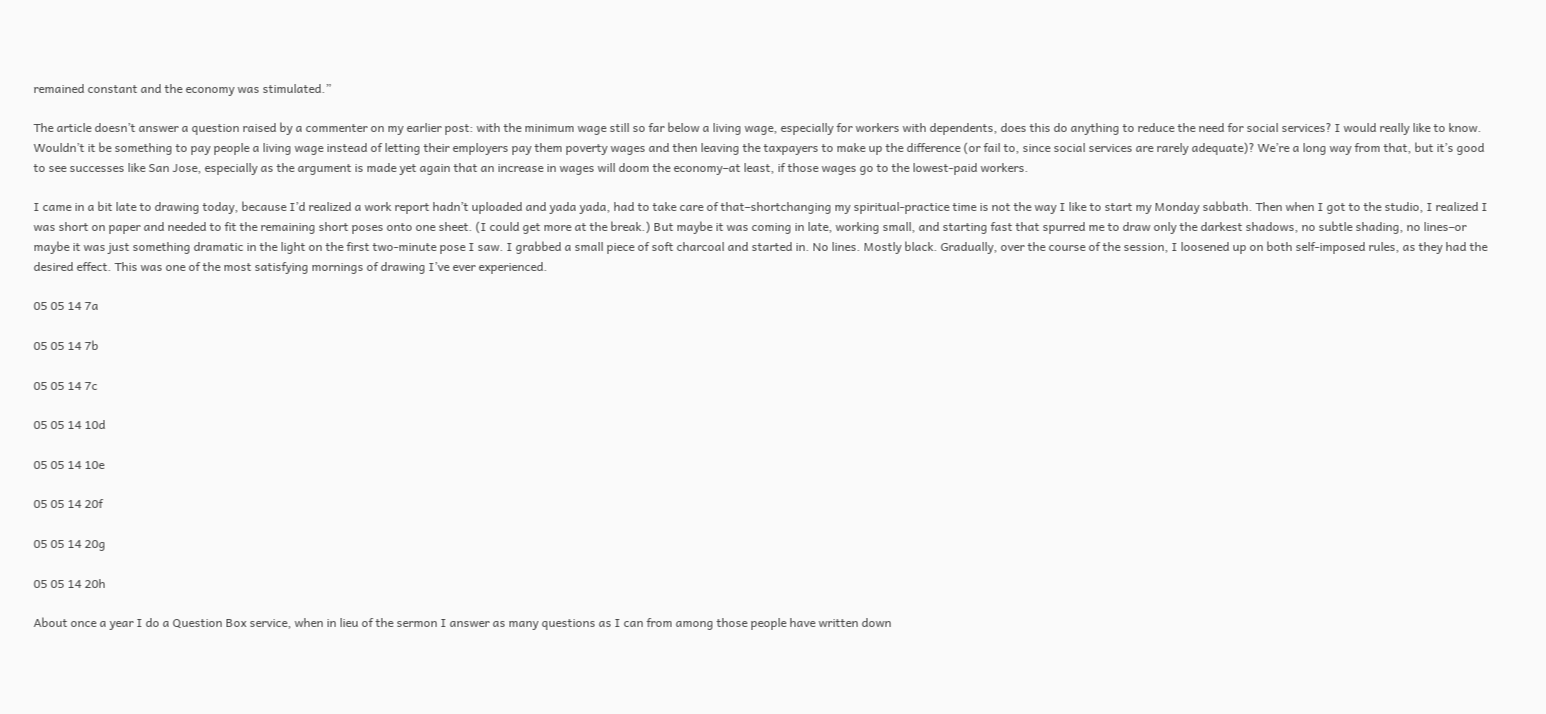remained constant and the economy was stimulated.”

The article doesn’t answer a question raised by a commenter on my earlier post: with the minimum wage still so far below a living wage, especially for workers with dependents, does this do anything to reduce the need for social services? I would really like to know. Wouldn’t it be something to pay people a living wage instead of letting their employers pay them poverty wages and then leaving the taxpayers to make up the difference (or fail to, since social services are rarely adequate)? We’re a long way from that, but it’s good to see successes like San Jose, especially as the argument is made yet again that an increase in wages will doom the economy–at least, if those wages go to the lowest-paid workers.

I came in a bit late to drawing today, because I’d realized a work report hadn’t uploaded and yada yada, had to take care of that–shortchanging my spiritual-practice time is not the way I like to start my Monday sabbath. Then when I got to the studio, I realized I was short on paper and needed to fit the remaining short poses onto one sheet. (I could get more at the break.) But maybe it was coming in late, working small, and starting fast that spurred me to draw only the darkest shadows, no subtle shading, no lines–or maybe it was just something dramatic in the light on the first two-minute pose I saw. I grabbed a small piece of soft charcoal and started in. No lines. Mostly black. Gradually, over the course of the session, I loosened up on both self-imposed rules, as they had the desired effect. This was one of the most satisfying mornings of drawing I’ve ever experienced.

05 05 14 7a

05 05 14 7b

05 05 14 7c

05 05 14 10d

05 05 14 10e

05 05 14 20f

05 05 14 20g

05 05 14 20h

About once a year I do a Question Box service, when in lieu of the sermon I answer as many questions as I can from among those people have written down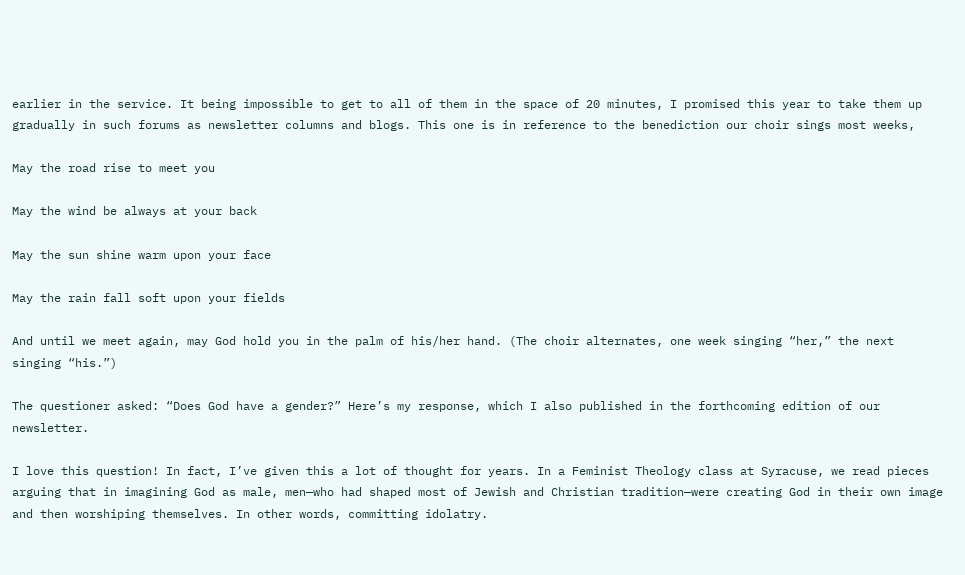earlier in the service. It being impossible to get to all of them in the space of 20 minutes, I promised this year to take them up gradually in such forums as newsletter columns and blogs. This one is in reference to the benediction our choir sings most weeks,

May the road rise to meet you

May the wind be always at your back

May the sun shine warm upon your face

May the rain fall soft upon your fields

And until we meet again, may God hold you in the palm of his/her hand. (The choir alternates, one week singing “her,” the next singing “his.”)

The questioner asked: “Does God have a gender?” Here’s my response, which I also published in the forthcoming edition of our newsletter.

I love this question! In fact, I’ve given this a lot of thought for years. In a Feminist Theology class at Syracuse, we read pieces arguing that in imagining God as male, men—who had shaped most of Jewish and Christian tradition—were creating God in their own image and then worshiping themselves. In other words, committing idolatry.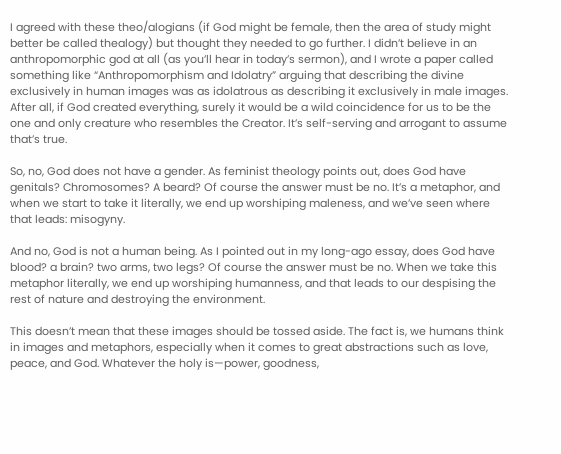I agreed with these theo/alogians (if God might be female, then the area of study might better be called thealogy) but thought they needed to go further. I didn’t believe in an anthropomorphic god at all (as you’ll hear in today’s sermon), and I wrote a paper called something like “Anthropomorphism and Idolatry” arguing that describing the divine exclusively in human images was as idolatrous as describing it exclusively in male images. After all, if God created everything, surely it would be a wild coincidence for us to be the one and only creature who resembles the Creator. It’s self-serving and arrogant to assume that’s true.

So, no, God does not have a gender. As feminist theology points out, does God have genitals? Chromosomes? A beard? Of course the answer must be no. It’s a metaphor, and when we start to take it literally, we end up worshiping maleness, and we’ve seen where that leads: misogyny.

And no, God is not a human being. As I pointed out in my long-ago essay, does God have blood? a brain? two arms, two legs? Of course the answer must be no. When we take this metaphor literally, we end up worshiping humanness, and that leads to our despising the rest of nature and destroying the environment.

This doesn’t mean that these images should be tossed aside. The fact is, we humans think in images and metaphors, especially when it comes to great abstractions such as love, peace, and God. Whatever the holy is—power, goodness,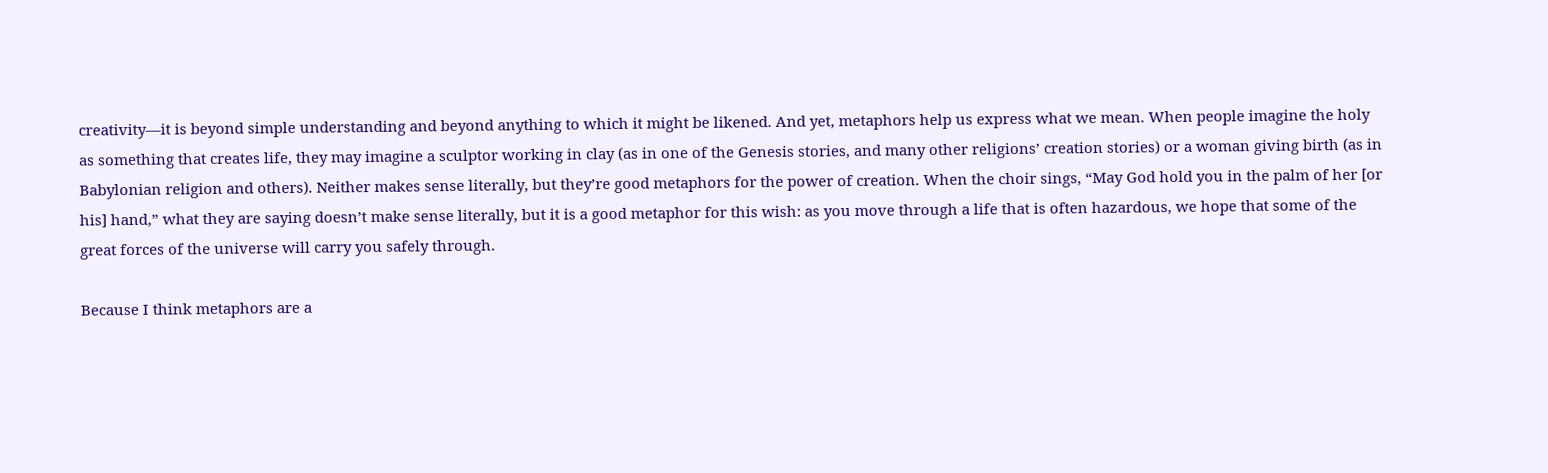creativity—it is beyond simple understanding and beyond anything to which it might be likened. And yet, metaphors help us express what we mean. When people imagine the holy as something that creates life, they may imagine a sculptor working in clay (as in one of the Genesis stories, and many other religions’ creation stories) or a woman giving birth (as in Babylonian religion and others). Neither makes sense literally, but they’re good metaphors for the power of creation. When the choir sings, “May God hold you in the palm of her [or his] hand,” what they are saying doesn’t make sense literally, but it is a good metaphor for this wish: as you move through a life that is often hazardous, we hope that some of the great forces of the universe will carry you safely through.

Because I think metaphors are a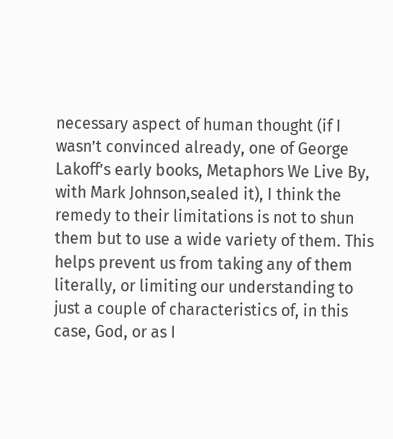necessary aspect of human thought (if I wasn’t convinced already, one of George Lakoff’s early books, Metaphors We Live By, with Mark Johnson,sealed it), I think the remedy to their limitations is not to shun them but to use a wide variety of them. This helps prevent us from taking any of them literally, or limiting our understanding to just a couple of characteristics of, in this case, God, or as I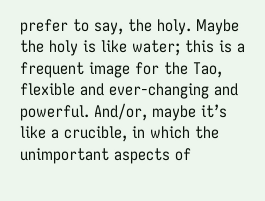prefer to say, the holy. Maybe the holy is like water; this is a frequent image for the Tao, flexible and ever-changing and powerful. And/or, maybe it’s like a crucible, in which the unimportant aspects of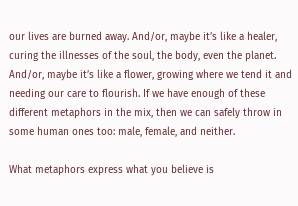our lives are burned away. And/or, maybe it’s like a healer, curing the illnesses of the soul, the body, even the planet. And/or, maybe it’s like a flower, growing where we tend it and needing our care to flourish. If we have enough of these different metaphors in the mix, then we can safely throw in some human ones too: male, female, and neither.

What metaphors express what you believe is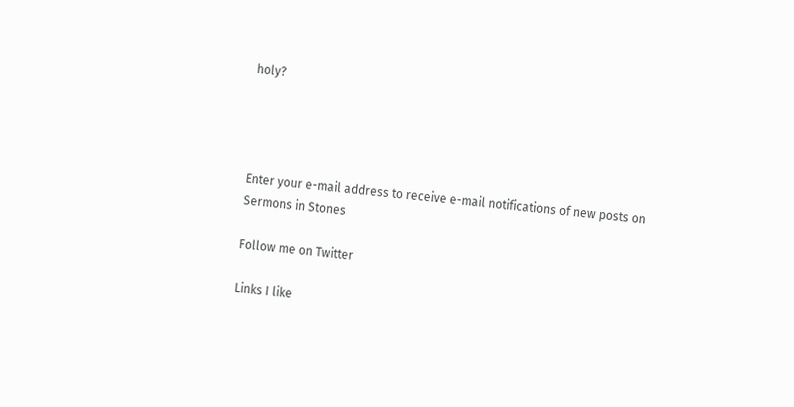holy?




Enter your e-mail address to receive e-mail notifications of new posts on Sermons in Stones

Follow me on Twitter

Links I like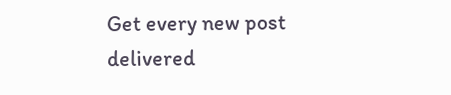Get every new post delivered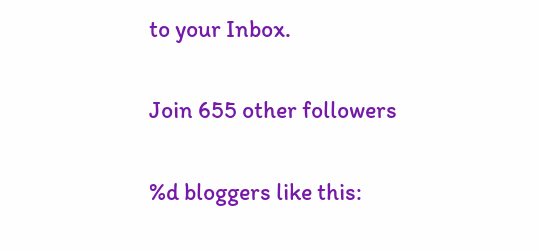to your Inbox.

Join 655 other followers

%d bloggers like this: